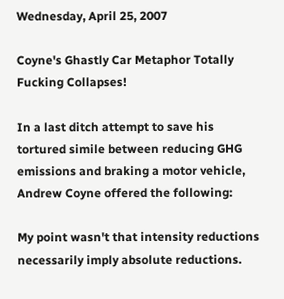Wednesday, April 25, 2007

Coyne's Ghastly Car Metaphor Totally Fucking Collapses!

In a last ditch attempt to save his tortured simile between reducing GHG emissions and braking a motor vehicle, Andrew Coyne offered the following:

My point wasn't that intensity reductions necessarily imply absolute reductions.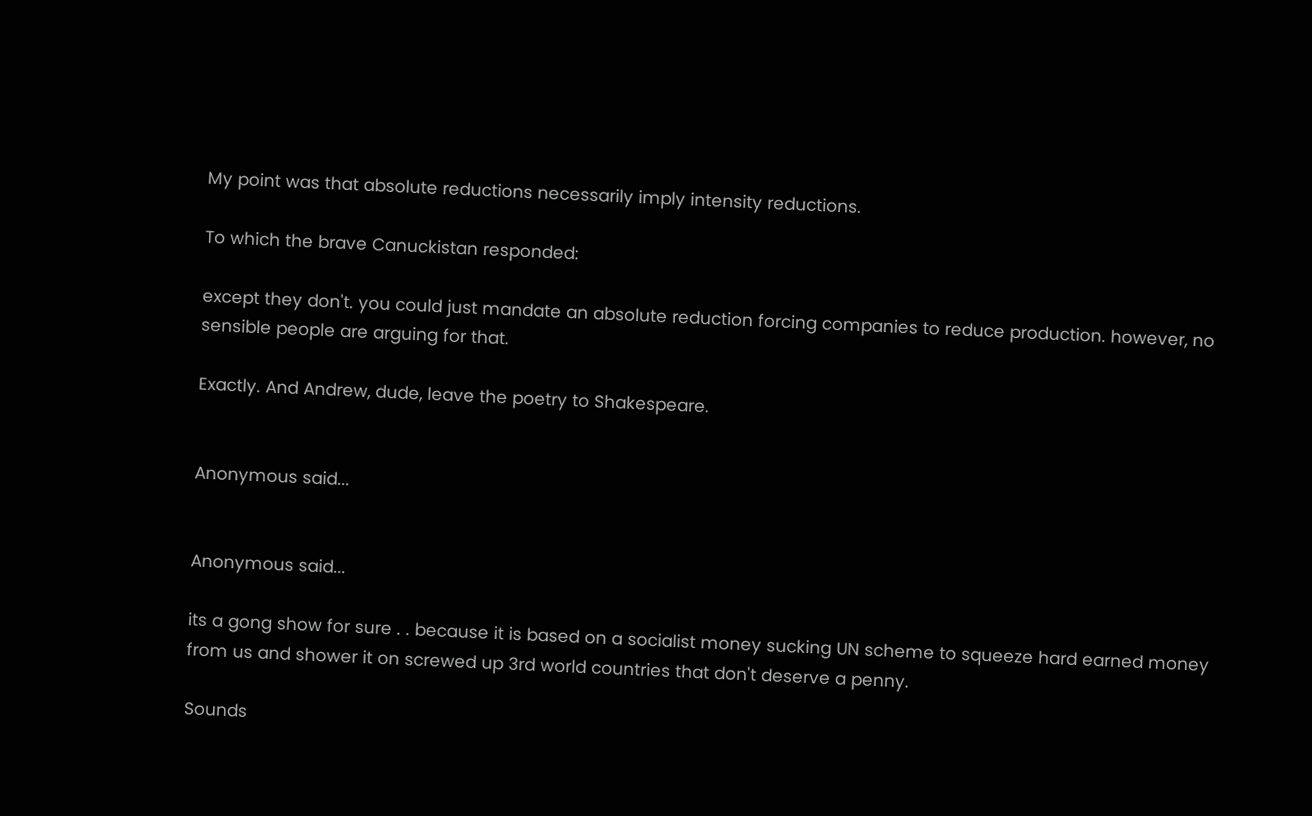My point was that absolute reductions necessarily imply intensity reductions.

To which the brave Canuckistan responded:

except they don't. you could just mandate an absolute reduction forcing companies to reduce production. however, no sensible people are arguing for that.

Exactly. And Andrew, dude, leave the poetry to Shakespeare.


Anonymous said...


Anonymous said...

its a gong show for sure . . because it is based on a socialist money sucking UN scheme to squeeze hard earned money from us and shower it on screwed up 3rd world countries that don't deserve a penny.

Sounds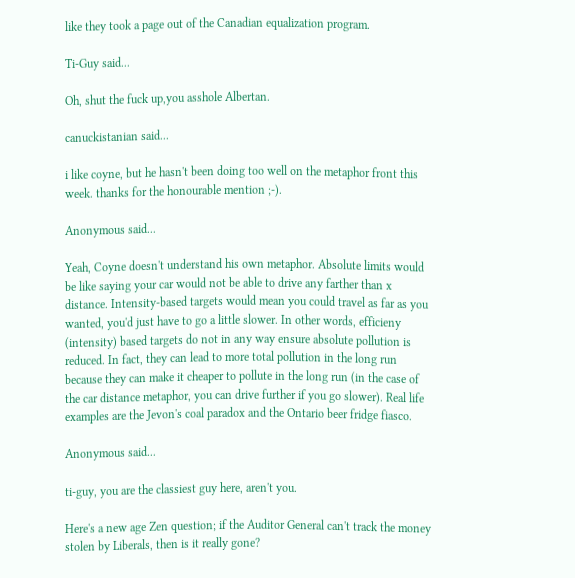like they took a page out of the Canadian equalization program.

Ti-Guy said...

Oh, shut the fuck up,you asshole Albertan.

canuckistanian said...

i like coyne, but he hasn't been doing too well on the metaphor front this week. thanks for the honourable mention ;-).

Anonymous said...

Yeah, Coyne doesn't understand his own metaphor. Absolute limits would be like saying your car would not be able to drive any farther than x distance. Intensity-based targets would mean you could travel as far as you wanted, you'd just have to go a little slower. In other words, efficieny (intensity) based targets do not in any way ensure absolute pollution is reduced. In fact, they can lead to more total pollution in the long run because they can make it cheaper to pollute in the long run (in the case of the car distance metaphor, you can drive further if you go slower). Real life examples are the Jevon's coal paradox and the Ontario beer fridge fiasco.

Anonymous said...

ti-guy, you are the classiest guy here, aren't you.

Here's a new age Zen question; if the Auditor General can't track the money stolen by Liberals, then is it really gone?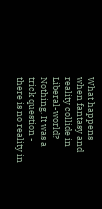What happens when fantasy and reality collide in Liberal-world? Nothing. It was a trick question - there is no reality in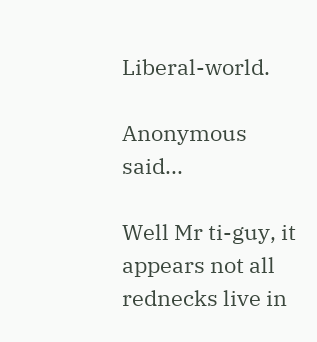Liberal-world.

Anonymous said...

Well Mr ti-guy, it appears not all rednecks live in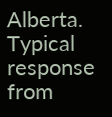Alberta. Typical response from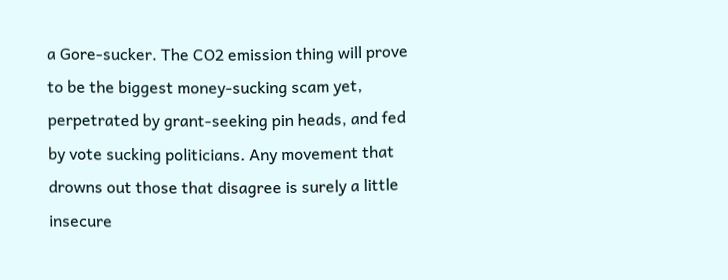a Gore-sucker. The CO2 emission thing will prove to be the biggest money-sucking scam yet, perpetrated by grant-seeking pin heads, and fed by vote sucking politicians. Any movement that drowns out those that disagree is surely a little insecure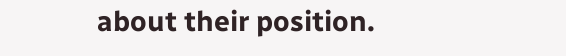about their position.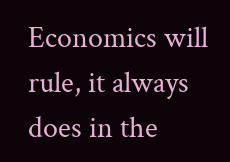Economics will rule, it always does in the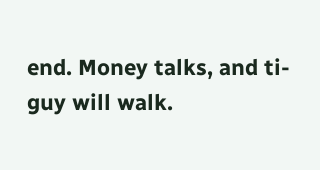end. Money talks, and ti-guy will walk.